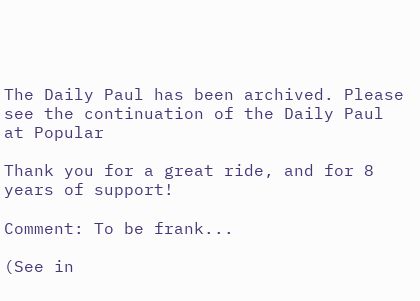The Daily Paul has been archived. Please see the continuation of the Daily Paul at Popular

Thank you for a great ride, and for 8 years of support!

Comment: To be frank...

(See in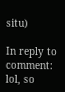situ)

In reply to comment: lol, so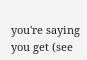you're saying you get (see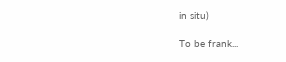in situ)

To be frank...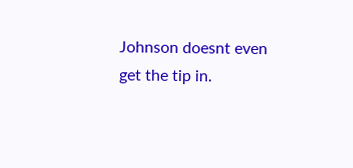Johnson doesnt even get the tip in.